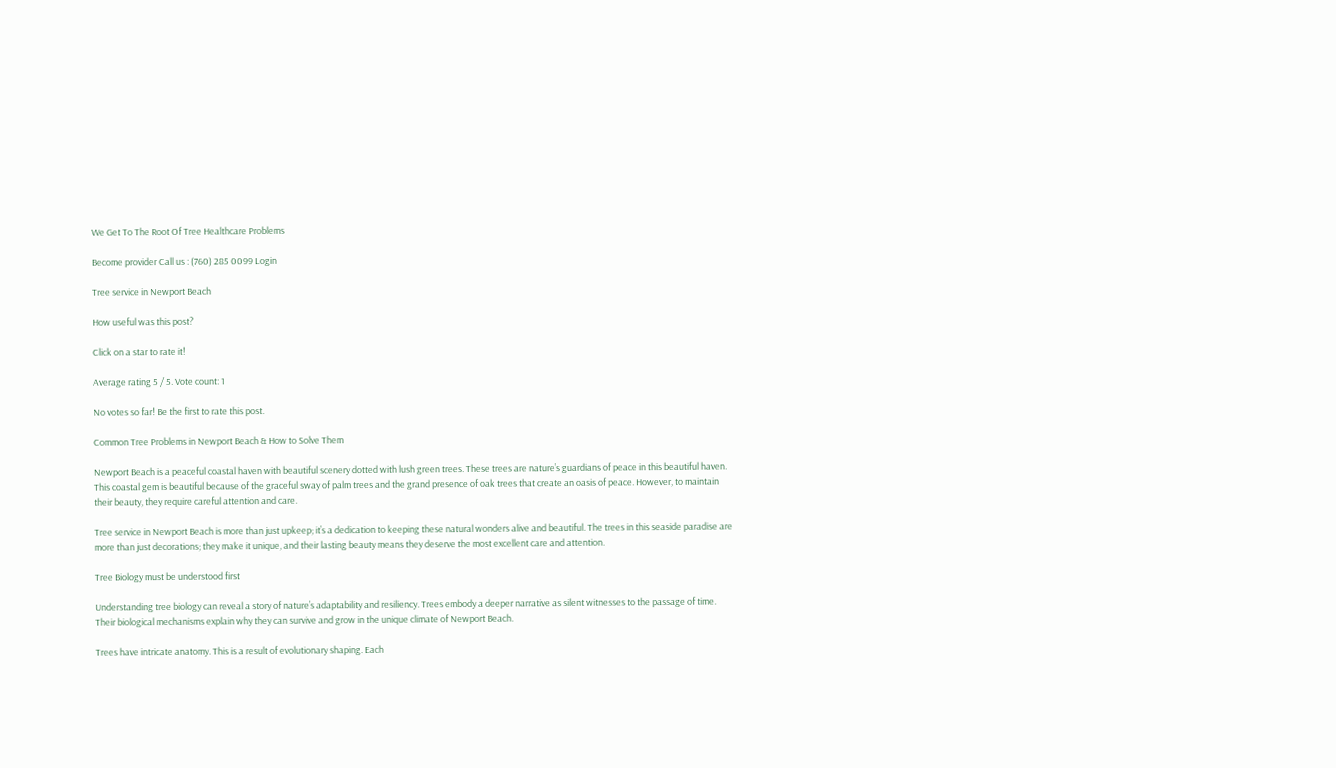We Get To The Root Of Tree Healthcare Problems

Become provider Call us : (760) 285 0099 Login

Tree service in Newport Beach

How useful was this post?

Click on a star to rate it!

Average rating 5 / 5. Vote count: 1

No votes so far! Be the first to rate this post.

Common Tree Problems in Newport Beach & How to Solve Them

Newport Beach is a peaceful coastal haven with beautiful scenery dotted with lush green trees. These trees are nature’s guardians of peace in this beautiful haven. This coastal gem is beautiful because of the graceful sway of palm trees and the grand presence of oak trees that create an oasis of peace. However, to maintain their beauty, they require careful attention and care.

Tree service in Newport Beach is more than just upkeep; it’s a dedication to keeping these natural wonders alive and beautiful. The trees in this seaside paradise are more than just decorations; they make it unique, and their lasting beauty means they deserve the most excellent care and attention.

Tree Biology must be understood first

Understanding tree biology can reveal a story of nature’s adaptability and resiliency. Trees embody a deeper narrative as silent witnesses to the passage of time. Their biological mechanisms explain why they can survive and grow in the unique climate of Newport Beach.

Trees have intricate anatomy. This is a result of evolutionary shaping. Each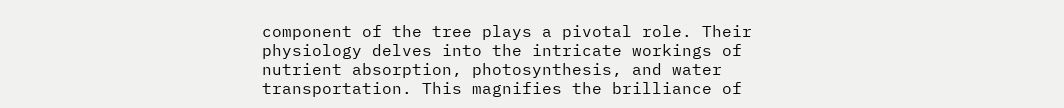component of the tree plays a pivotal role. Their physiology delves into the intricate workings of nutrient absorption, photosynthesis, and water transportation. This magnifies the brilliance of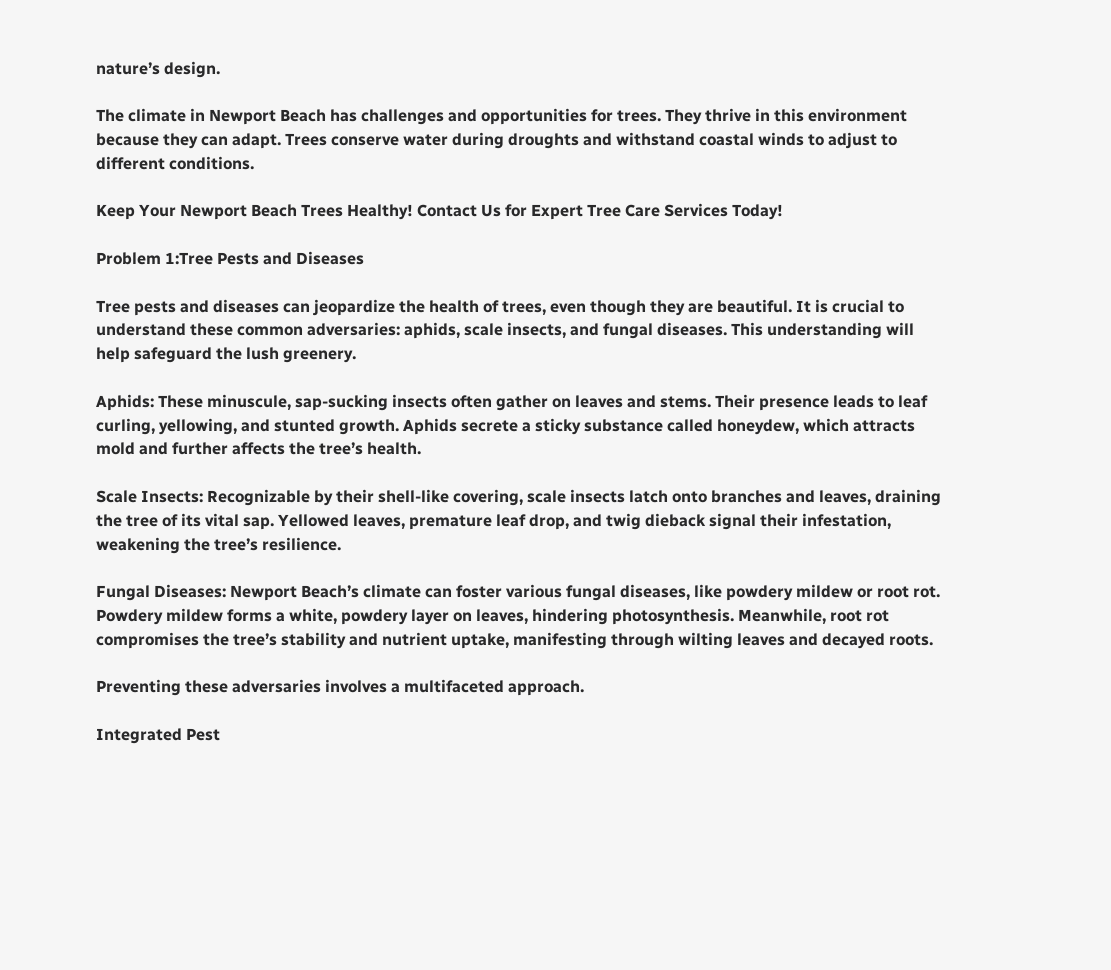nature’s design.

The climate in Newport Beach has challenges and opportunities for trees. They thrive in this environment because they can adapt. Trees conserve water during droughts and withstand coastal winds to adjust to different conditions.

Keep Your Newport Beach Trees Healthy! Contact Us for Expert Tree Care Services Today!

Problem 1:Tree Pests and Diseases

Tree pests and diseases can jeopardize the health of trees, even though they are beautiful. It is crucial to understand these common adversaries: aphids, scale insects, and fungal diseases. This understanding will help safeguard the lush greenery.

Aphids: These minuscule, sap-sucking insects often gather on leaves and stems. Their presence leads to leaf curling, yellowing, and stunted growth. Aphids secrete a sticky substance called honeydew, which attracts mold and further affects the tree’s health.

Scale Insects: Recognizable by their shell-like covering, scale insects latch onto branches and leaves, draining the tree of its vital sap. Yellowed leaves, premature leaf drop, and twig dieback signal their infestation, weakening the tree’s resilience.

Fungal Diseases: Newport Beach’s climate can foster various fungal diseases, like powdery mildew or root rot. Powdery mildew forms a white, powdery layer on leaves, hindering photosynthesis. Meanwhile, root rot compromises the tree’s stability and nutrient uptake, manifesting through wilting leaves and decayed roots.

Preventing these adversaries involves a multifaceted approach.

Integrated Pest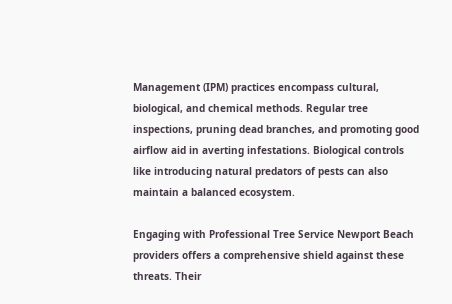Management (IPM) practices encompass cultural, biological, and chemical methods. Regular tree inspections, pruning dead branches, and promoting good airflow aid in averting infestations. Biological controls like introducing natural predators of pests can also maintain a balanced ecosystem.

Engaging with Professional Tree Service Newport Beach providers offers a comprehensive shield against these threats. Their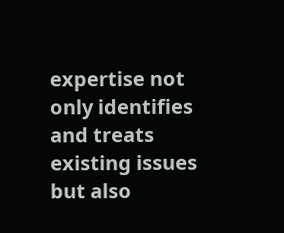expertise not only identifies and treats existing issues but also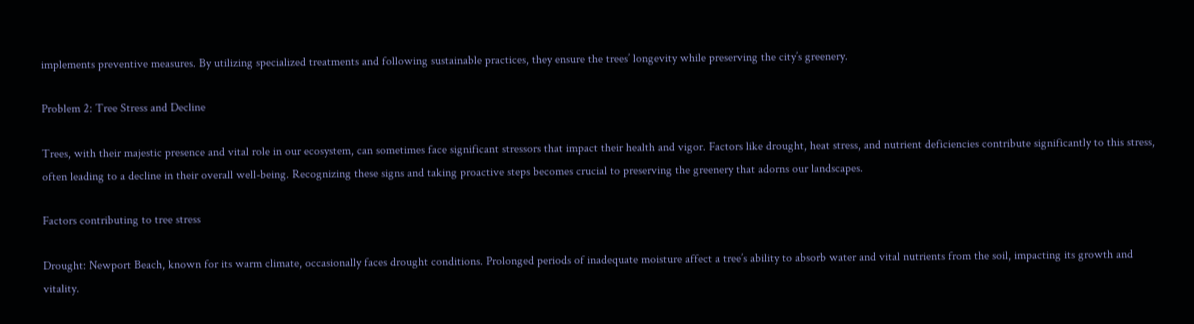implements preventive measures. By utilizing specialized treatments and following sustainable practices, they ensure the trees’ longevity while preserving the city’s greenery.

Problem 2: Tree Stress and Decline

Trees, with their majestic presence and vital role in our ecosystem, can sometimes face significant stressors that impact their health and vigor. Factors like drought, heat stress, and nutrient deficiencies contribute significantly to this stress, often leading to a decline in their overall well-being. Recognizing these signs and taking proactive steps becomes crucial to preserving the greenery that adorns our landscapes.

Factors contributing to tree stress

Drought: Newport Beach, known for its warm climate, occasionally faces drought conditions. Prolonged periods of inadequate moisture affect a tree’s ability to absorb water and vital nutrients from the soil, impacting its growth and vitality.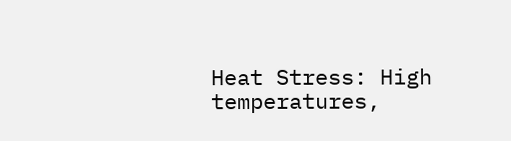Heat Stress: High temperatures,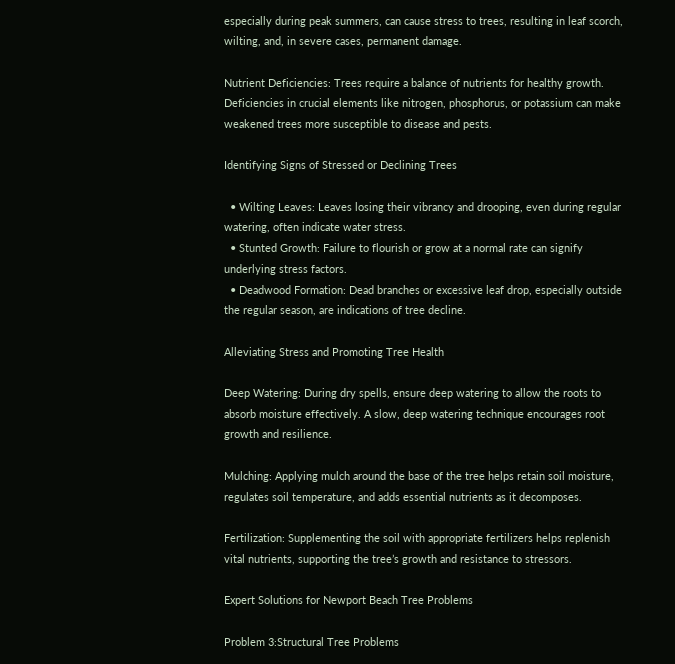especially during peak summers, can cause stress to trees, resulting in leaf scorch, wilting, and, in severe cases, permanent damage.

Nutrient Deficiencies: Trees require a balance of nutrients for healthy growth. Deficiencies in crucial elements like nitrogen, phosphorus, or potassium can make weakened trees more susceptible to disease and pests.

Identifying Signs of Stressed or Declining Trees

  • Wilting Leaves: Leaves losing their vibrancy and drooping, even during regular watering, often indicate water stress.
  • Stunted Growth: Failure to flourish or grow at a normal rate can signify underlying stress factors.
  • Deadwood Formation: Dead branches or excessive leaf drop, especially outside the regular season, are indications of tree decline.

Alleviating Stress and Promoting Tree Health

Deep Watering: During dry spells, ensure deep watering to allow the roots to absorb moisture effectively. A slow, deep watering technique encourages root growth and resilience.

Mulching: Applying mulch around the base of the tree helps retain soil moisture, regulates soil temperature, and adds essential nutrients as it decomposes.

Fertilization: Supplementing the soil with appropriate fertilizers helps replenish vital nutrients, supporting the tree’s growth and resistance to stressors.

Expert Solutions for Newport Beach Tree Problems

Problem 3:Structural Tree Problems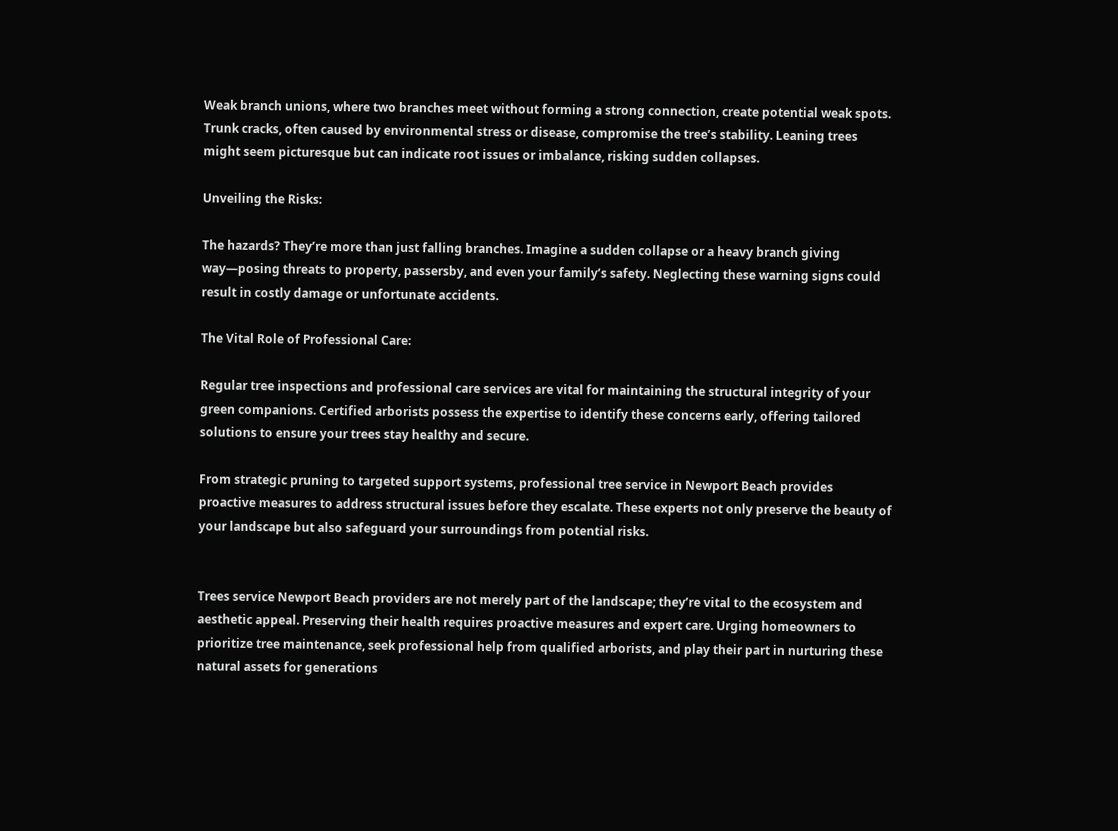Weak branch unions, where two branches meet without forming a strong connection, create potential weak spots. Trunk cracks, often caused by environmental stress or disease, compromise the tree’s stability. Leaning trees might seem picturesque but can indicate root issues or imbalance, risking sudden collapses.

Unveiling the Risks:

The hazards? They’re more than just falling branches. Imagine a sudden collapse or a heavy branch giving way—posing threats to property, passersby, and even your family’s safety. Neglecting these warning signs could result in costly damage or unfortunate accidents.

The Vital Role of Professional Care:

Regular tree inspections and professional care services are vital for maintaining the structural integrity of your green companions. Certified arborists possess the expertise to identify these concerns early, offering tailored solutions to ensure your trees stay healthy and secure.

From strategic pruning to targeted support systems, professional tree service in Newport Beach provides proactive measures to address structural issues before they escalate. These experts not only preserve the beauty of your landscape but also safeguard your surroundings from potential risks.


Trees service Newport Beach providers are not merely part of the landscape; they’re vital to the ecosystem and aesthetic appeal. Preserving their health requires proactive measures and expert care. Urging homeowners to prioritize tree maintenance, seek professional help from qualified arborists, and play their part in nurturing these natural assets for generations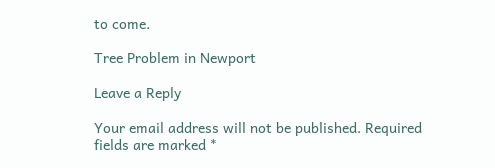to come.

Tree Problem in Newport

Leave a Reply

Your email address will not be published. Required fields are marked *